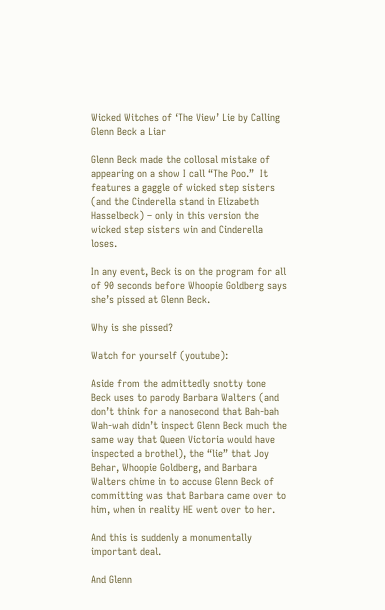Wicked Witches of ‘The View’ Lie by Calling Glenn Beck a Liar

Glenn Beck made the collosal mistake of appearing on a show I call “The Poo.”  It features a gaggle of wicked step sisters (and the Cinderella stand in Elizabeth Hasselbeck) – only in this version the wicked step sisters win and Cinderella loses.

In any event, Beck is on the program for all of 90 seconds before Whoopie Goldberg says she’s pissed at Glenn Beck.

Why is she pissed?

Watch for yourself (youtube):

Aside from the admittedly snotty tone Beck uses to parody Barbara Walters (and don’t think for a nanosecond that Bah-bah Wah-wah didn’t inspect Glenn Beck much the same way that Queen Victoria would have inspected a brothel), the “lie” that Joy Behar, Whoopie Goldberg, and Barbara Walters chime in to accuse Glenn Beck of committing was that Barbara came over to him, when in reality HE went over to her.

And this is suddenly a monumentally important deal.

And Glenn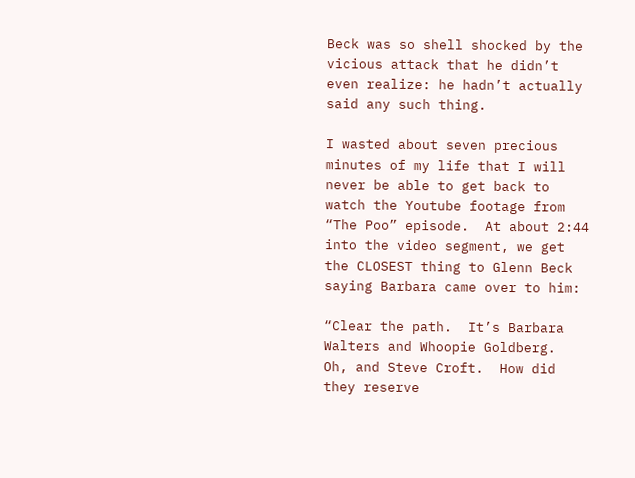Beck was so shell shocked by the vicious attack that he didn’t even realize: he hadn’t actually said any such thing.

I wasted about seven precious minutes of my life that I will never be able to get back to watch the Youtube footage from “The Poo” episode.  At about 2:44 into the video segment, we get the CLOSEST thing to Glenn Beck saying Barbara came over to him:

“Clear the path.  It’s Barbara Walters and Whoopie Goldberg.  Oh, and Steve Croft.  How did they reserve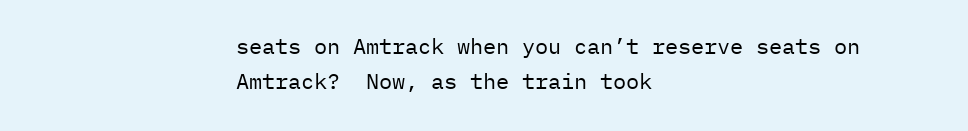seats on Amtrack when you can’t reserve seats on Amtrack?  Now, as the train took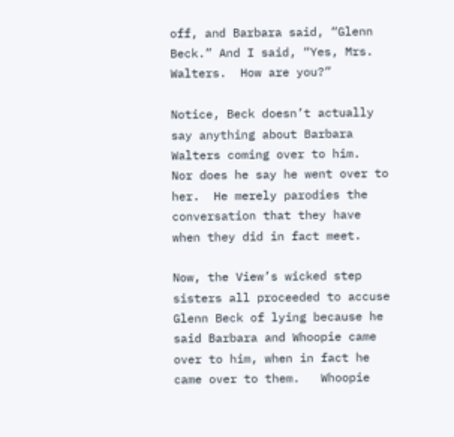off, and Barbara said, “Glenn Beck.” And I said, “Yes, Mrs. Walters.  How are you?”

Notice, Beck doesn’t actually say anything about Barbara Walters coming over to him.  Nor does he say he went over to her.  He merely parodies the conversation that they have when they did in fact meet.

Now, the View’s wicked step sisters all proceeded to accuse Glenn Beck of lying because he said Barbara and Whoopie came over to him, when in fact he came over to them.   Whoopie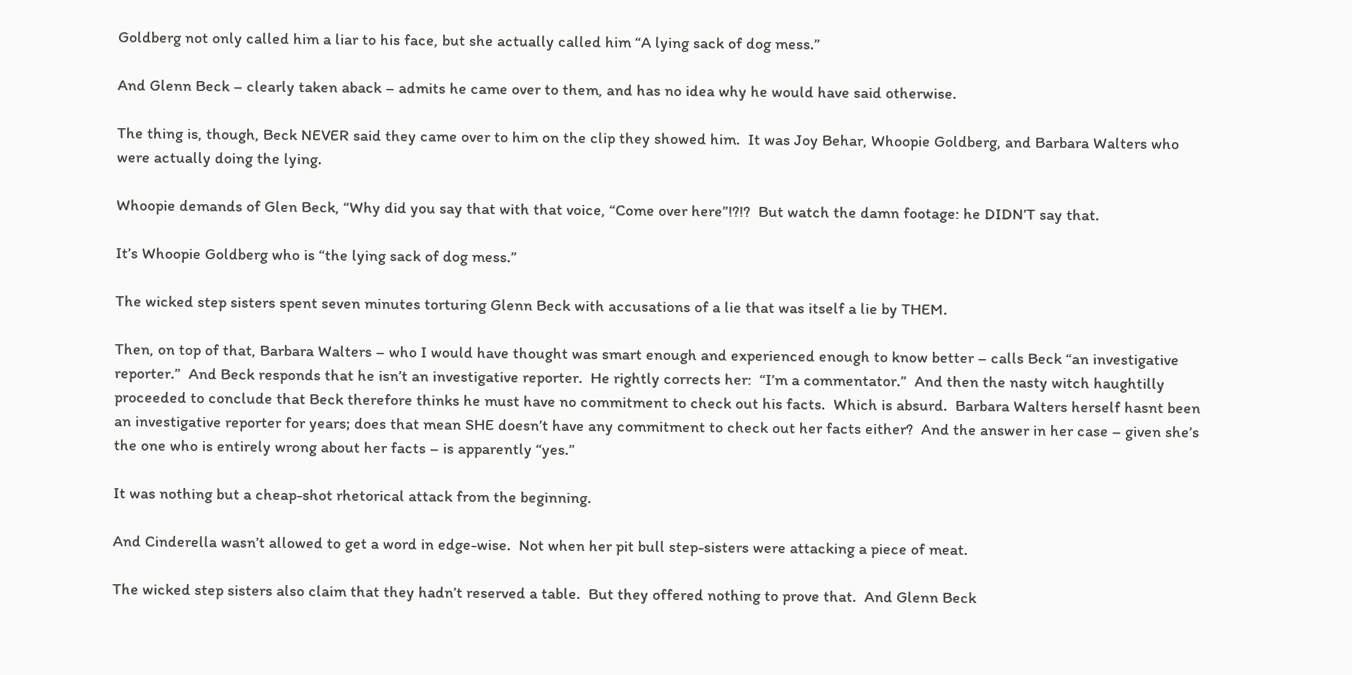Goldberg not only called him a liar to his face, but she actually called him “A lying sack of dog mess.”

And Glenn Beck – clearly taken aback – admits he came over to them, and has no idea why he would have said otherwise.

The thing is, though, Beck NEVER said they came over to him on the clip they showed him.  It was Joy Behar, Whoopie Goldberg, and Barbara Walters who were actually doing the lying.

Whoopie demands of Glen Beck, “Why did you say that with that voice, “Come over here”!?!?  But watch the damn footage: he DIDN’T say that.

It’s Whoopie Goldberg who is “the lying sack of dog mess.”

The wicked step sisters spent seven minutes torturing Glenn Beck with accusations of a lie that was itself a lie by THEM.

Then, on top of that, Barbara Walters – who I would have thought was smart enough and experienced enough to know better – calls Beck “an investigative reporter.”  And Beck responds that he isn’t an investigative reporter.  He rightly corrects her:  “I’m a commentator.”  And then the nasty witch haughtilly proceeded to conclude that Beck therefore thinks he must have no commitment to check out his facts.  Which is absurd.  Barbara Walters herself hasnt been an investigative reporter for years; does that mean SHE doesn’t have any commitment to check out her facts either?  And the answer in her case – given she’s the one who is entirely wrong about her facts – is apparently “yes.”

It was nothing but a cheap-shot rhetorical attack from the beginning.

And Cinderella wasn’t allowed to get a word in edge-wise.  Not when her pit bull step-sisters were attacking a piece of meat.

The wicked step sisters also claim that they hadn’t reserved a table.  But they offered nothing to prove that.  And Glenn Beck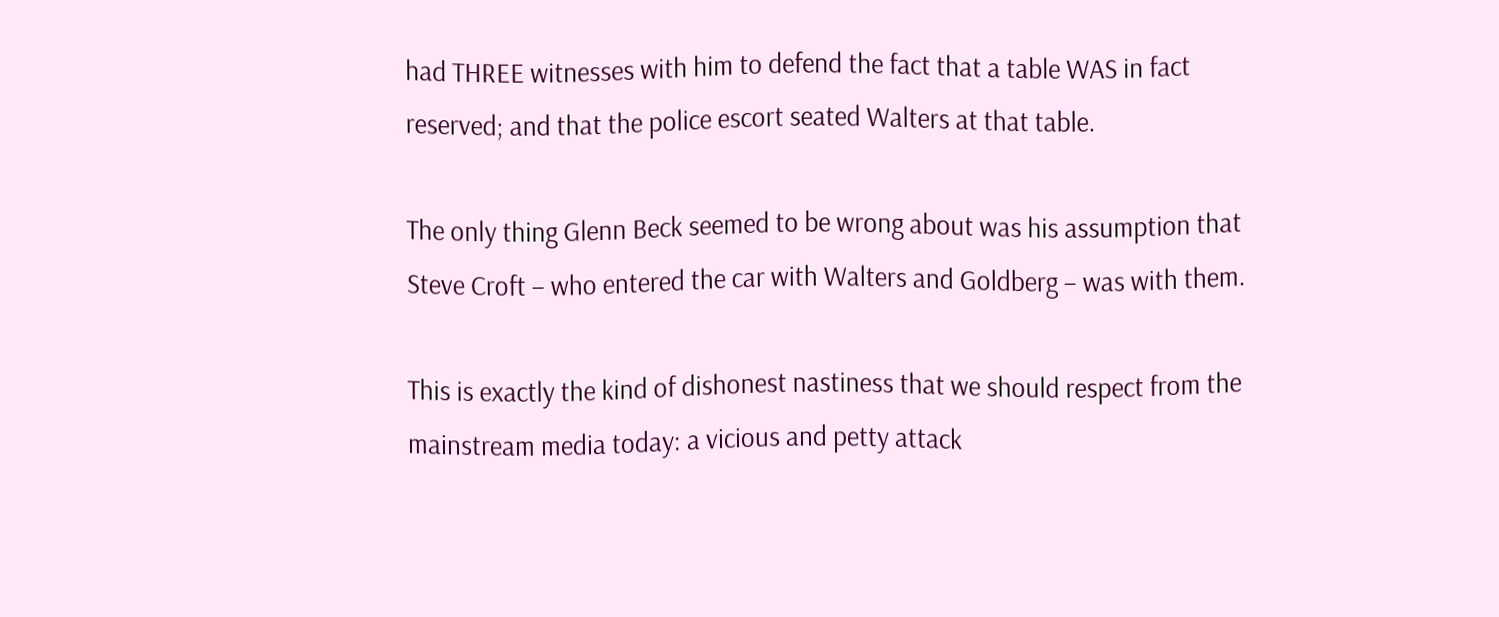had THREE witnesses with him to defend the fact that a table WAS in fact reserved; and that the police escort seated Walters at that table.

The only thing Glenn Beck seemed to be wrong about was his assumption that Steve Croft – who entered the car with Walters and Goldberg – was with them.

This is exactly the kind of dishonest nastiness that we should respect from the mainstream media today: a vicious and petty attack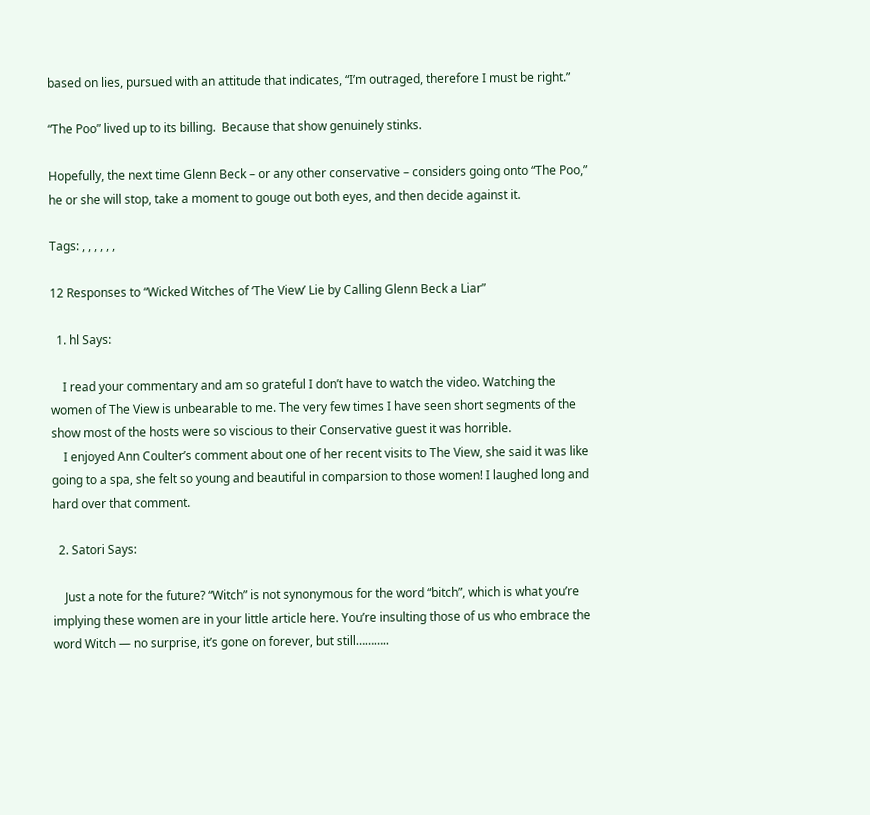based on lies, pursued with an attitude that indicates, “I’m outraged, therefore I must be right.”

“The Poo” lived up to its billing.  Because that show genuinely stinks.

Hopefully, the next time Glenn Beck – or any other conservative – considers going onto “The Poo,” he or she will stop, take a moment to gouge out both eyes, and then decide against it.

Tags: , , , , , ,

12 Responses to “Wicked Witches of ‘The View’ Lie by Calling Glenn Beck a Liar”

  1. hl Says:

    I read your commentary and am so grateful I don’t have to watch the video. Watching the women of The View is unbearable to me. The very few times I have seen short segments of the show most of the hosts were so viscious to their Conservative guest it was horrible.
    I enjoyed Ann Coulter’s comment about one of her recent visits to The View, she said it was like going to a spa, she felt so young and beautiful in comparsion to those women! I laughed long and hard over that comment.

  2. Satori Says:

    Just a note for the future? “Witch” is not synonymous for the word “bitch”, which is what you’re implying these women are in your little article here. You’re insulting those of us who embrace the word Witch — no surprise, it’s gone on forever, but still………..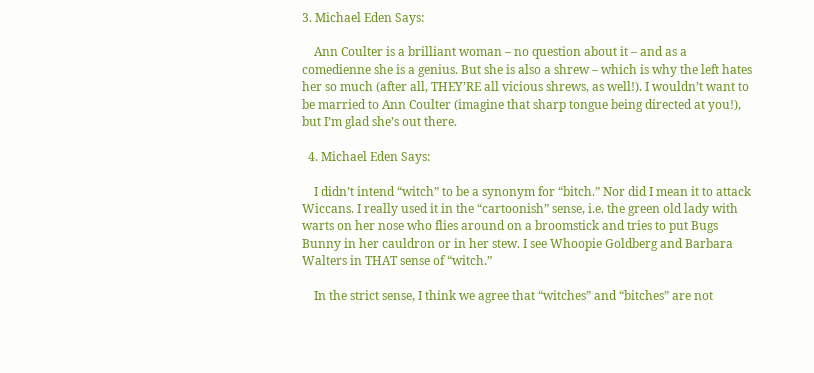3. Michael Eden Says:

    Ann Coulter is a brilliant woman – no question about it – and as a comedienne she is a genius. But she is also a shrew – which is why the left hates her so much (after all, THEY’RE all vicious shrews, as well!). I wouldn’t want to be married to Ann Coulter (imagine that sharp tongue being directed at you!), but I’m glad she’s out there.

  4. Michael Eden Says:

    I didn’t intend “witch” to be a synonym for “bitch.” Nor did I mean it to attack Wiccans. I really used it in the “cartoonish” sense, i.e. the green old lady with warts on her nose who flies around on a broomstick and tries to put Bugs Bunny in her cauldron or in her stew. I see Whoopie Goldberg and Barbara Walters in THAT sense of “witch.”

    In the strict sense, I think we agree that “witches” and “bitches” are not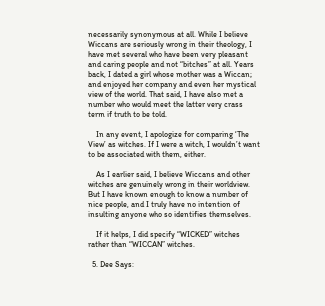necessarily synonymous at all. While I believe Wiccans are seriously wrong in their theology, I have met several who have been very pleasant and caring people and not “bitches” at all. Years back, I dated a girl whose mother was a Wiccan; and enjoyed her company and even her mystical view of the world. That said, I have also met a number who would meet the latter very crass term if truth to be told.

    In any event, I apologize for comparing ‘The View’ as witches. If I were a witch, I wouldn’t want to be associated with them, either.

    As I earlier said, I believe Wiccans and other witches are genuinely wrong in their worldview. But I have known enough to know a number of nice people, and I truly have no intention of insulting anyone who so identifies themselves.

    If it helps, I did specify “WICKED” witches rather than “WICCAN” witches.

  5. Dee Says: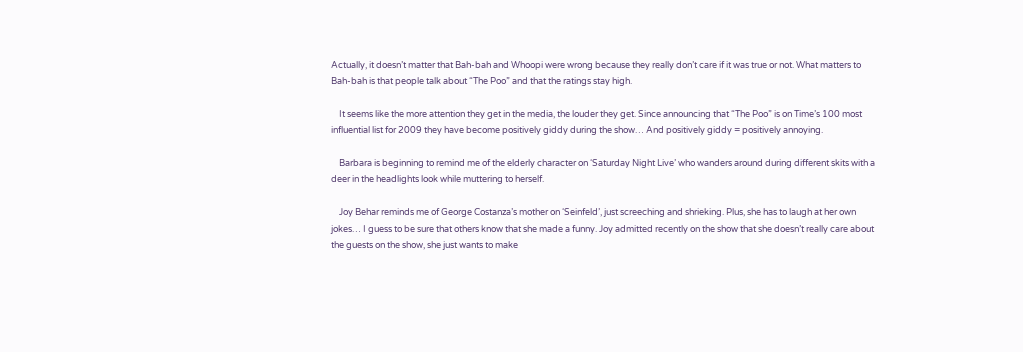Actually, it doesn’t matter that Bah-bah and Whoopi were wrong because they really don’t care if it was true or not. What matters to Bah-bah is that people talk about “The Poo” and that the ratings stay high.

    It seems like the more attention they get in the media, the louder they get. Since announcing that “The Poo” is on Time’s 100 most influential list for 2009 they have become positively giddy during the show… And positively giddy = positively annoying.

    Barbara is beginning to remind me of the elderly character on ‘Saturday Night Live’ who wanders around during different skits with a deer in the headlights look while muttering to herself.

    Joy Behar reminds me of George Costanza’s mother on ‘Seinfeld’, just screeching and shrieking. Plus, she has to laugh at her own jokes… I guess to be sure that others know that she made a funny. Joy admitted recently on the show that she doesn’t really care about the guests on the show, she just wants to make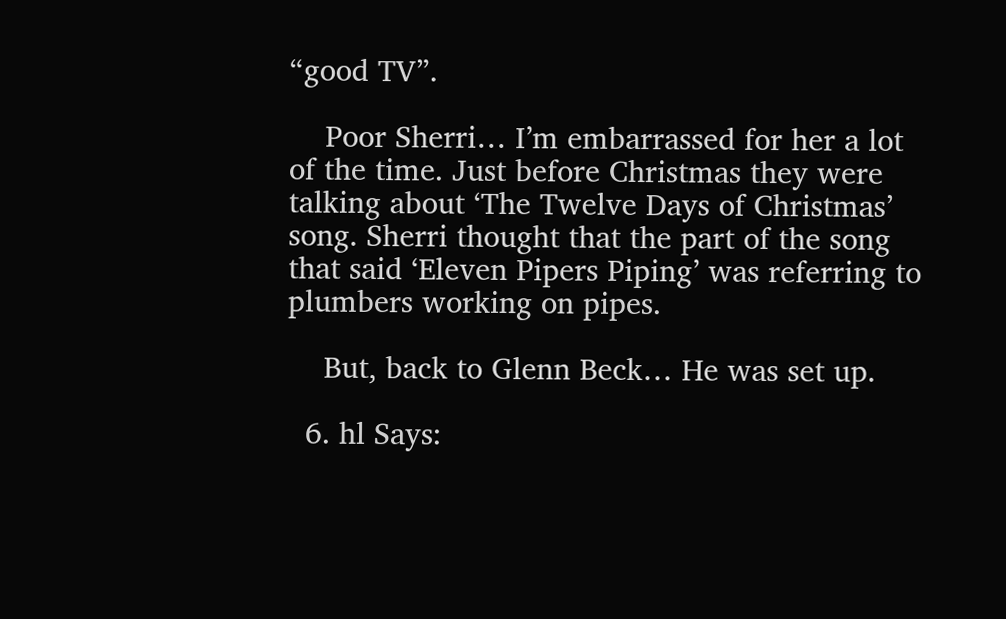“good TV”.

    Poor Sherri… I’m embarrassed for her a lot of the time. Just before Christmas they were talking about ‘The Twelve Days of Christmas’ song. Sherri thought that the part of the song that said ‘Eleven Pipers Piping’ was referring to plumbers working on pipes.

    But, back to Glenn Beck… He was set up.

  6. hl Says: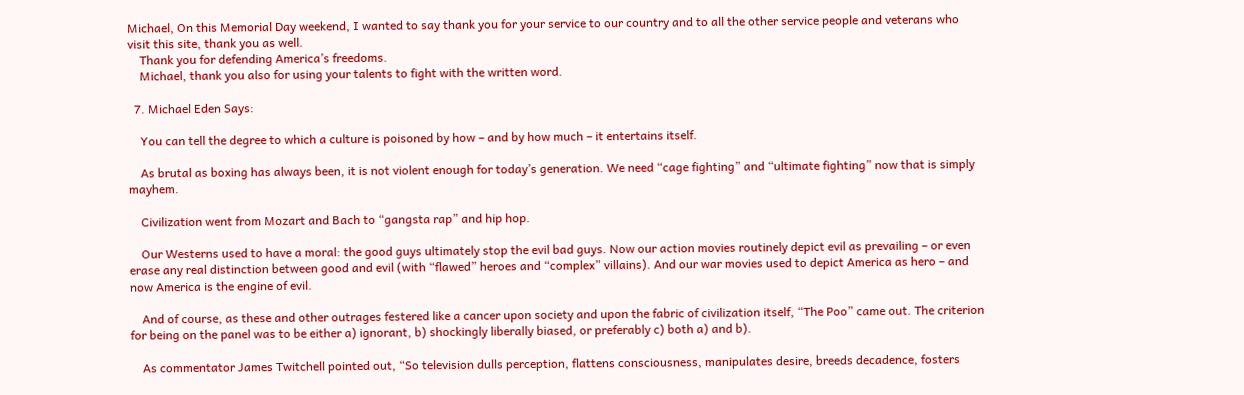Michael, On this Memorial Day weekend, I wanted to say thank you for your service to our country and to all the other service people and veterans who visit this site, thank you as well.
    Thank you for defending America’s freedoms.
    Michael, thank you also for using your talents to fight with the written word.

  7. Michael Eden Says:

    You can tell the degree to which a culture is poisoned by how – and by how much – it entertains itself.

    As brutal as boxing has always been, it is not violent enough for today’s generation. We need “cage fighting” and “ultimate fighting” now that is simply mayhem.

    Civilization went from Mozart and Bach to “gangsta rap” and hip hop.

    Our Westerns used to have a moral: the good guys ultimately stop the evil bad guys. Now our action movies routinely depict evil as prevailing – or even erase any real distinction between good and evil (with “flawed” heroes and “complex” villains). And our war movies used to depict America as hero – and now America is the engine of evil.

    And of course, as these and other outrages festered like a cancer upon society and upon the fabric of civilization itself, “The Poo” came out. The criterion for being on the panel was to be either a) ignorant, b) shockingly liberally biased, or preferably c) both a) and b).

    As commentator James Twitchell pointed out, “So television dulls perception, flattens consciousness, manipulates desire, breeds decadence, fosters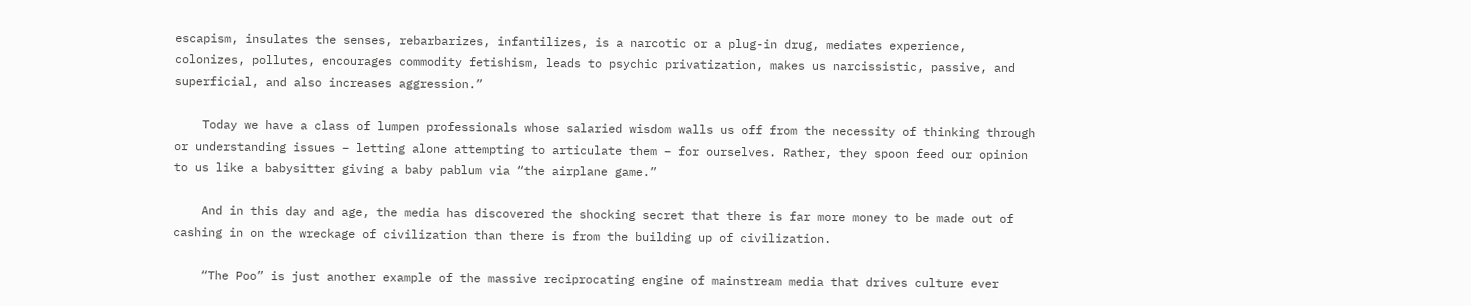escapism, insulates the senses, rebarbarizes, infantilizes, is a narcotic or a plug-in drug, mediates experience, colonizes, pollutes, encourages commodity fetishism, leads to psychic privatization, makes us narcissistic, passive, and superficial, and also increases aggression.”

    Today we have a class of lumpen professionals whose salaried wisdom walls us off from the necessity of thinking through or understanding issues – letting alone attempting to articulate them – for ourselves. Rather, they spoon feed our opinion to us like a babysitter giving a baby pablum via “the airplane game.”

    And in this day and age, the media has discovered the shocking secret that there is far more money to be made out of cashing in on the wreckage of civilization than there is from the building up of civilization.

    “The Poo” is just another example of the massive reciprocating engine of mainstream media that drives culture ever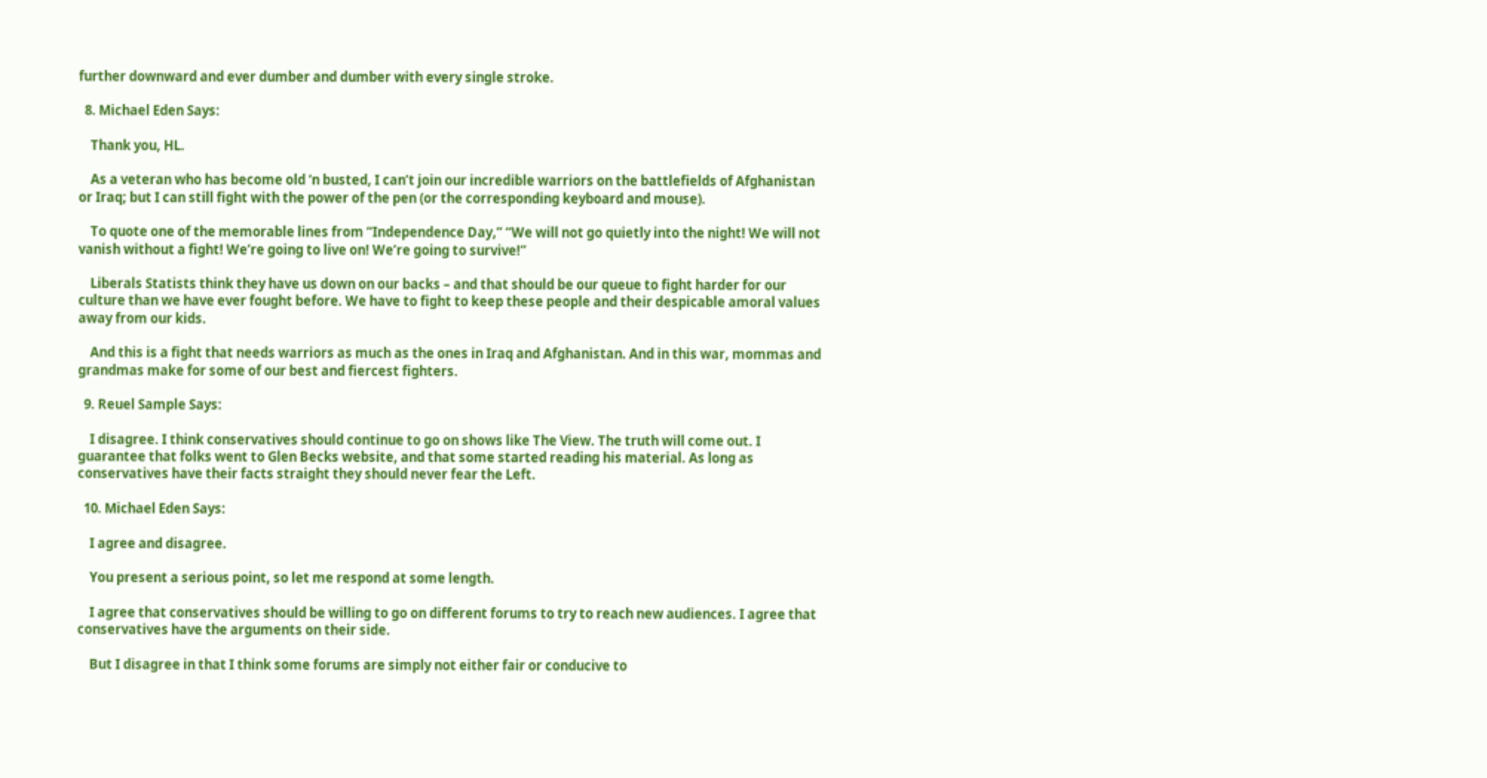further downward and ever dumber and dumber with every single stroke.

  8. Michael Eden Says:

    Thank you, HL.

    As a veteran who has become old ‘n busted, I can’t join our incredible warriors on the battlefields of Afghanistan or Iraq; but I can still fight with the power of the pen (or the corresponding keyboard and mouse).

    To quote one of the memorable lines from “Independence Day,” “We will not go quietly into the night! We will not vanish without a fight! We’re going to live on! We’re going to survive!”

    Liberals Statists think they have us down on our backs – and that should be our queue to fight harder for our culture than we have ever fought before. We have to fight to keep these people and their despicable amoral values away from our kids.

    And this is a fight that needs warriors as much as the ones in Iraq and Afghanistan. And in this war, mommas and grandmas make for some of our best and fiercest fighters.

  9. Reuel Sample Says:

    I disagree. I think conservatives should continue to go on shows like The View. The truth will come out. I guarantee that folks went to Glen Becks website, and that some started reading his material. As long as conservatives have their facts straight they should never fear the Left.

  10. Michael Eden Says:

    I agree and disagree.

    You present a serious point, so let me respond at some length.

    I agree that conservatives should be willing to go on different forums to try to reach new audiences. I agree that conservatives have the arguments on their side.

    But I disagree in that I think some forums are simply not either fair or conducive to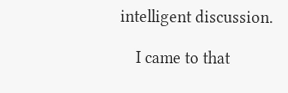intelligent discussion.

    I came to that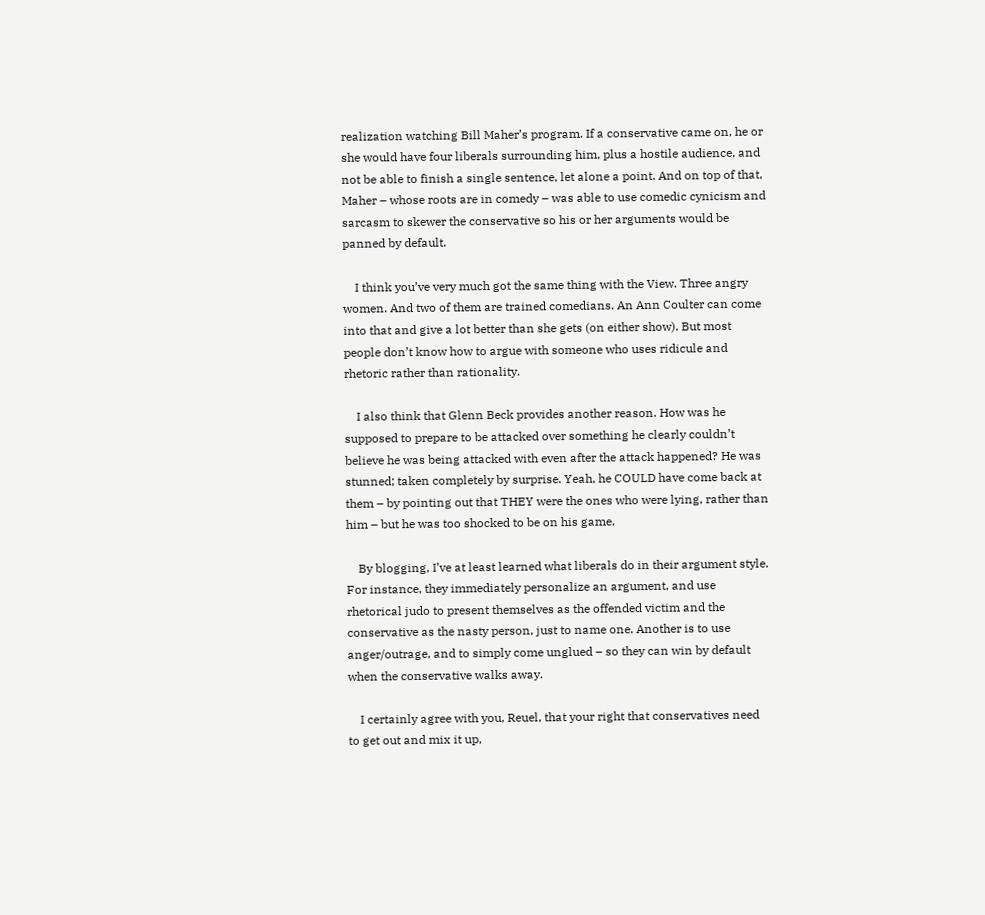realization watching Bill Maher’s program. If a conservative came on, he or she would have four liberals surrounding him, plus a hostile audience, and not be able to finish a single sentence, let alone a point. And on top of that, Maher – whose roots are in comedy – was able to use comedic cynicism and sarcasm to skewer the conservative so his or her arguments would be panned by default.

    I think you’ve very much got the same thing with the View. Three angry women. And two of them are trained comedians. An Ann Coulter can come into that and give a lot better than she gets (on either show). But most people don’t know how to argue with someone who uses ridicule and rhetoric rather than rationality.

    I also think that Glenn Beck provides another reason. How was he supposed to prepare to be attacked over something he clearly couldn’t believe he was being attacked with even after the attack happened? He was stunned; taken completely by surprise. Yeah, he COULD have come back at them – by pointing out that THEY were the ones who were lying, rather than him – but he was too shocked to be on his game.

    By blogging, I’ve at least learned what liberals do in their argument style. For instance, they immediately personalize an argument, and use rhetorical judo to present themselves as the offended victim and the conservative as the nasty person, just to name one. Another is to use anger/outrage, and to simply come unglued – so they can win by default when the conservative walks away.

    I certainly agree with you, Reuel, that your right that conservatives need to get out and mix it up,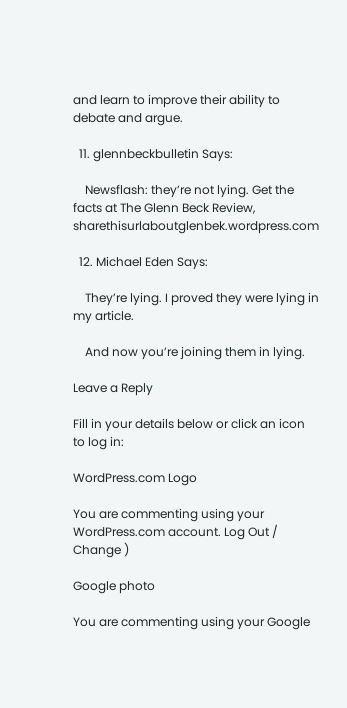and learn to improve their ability to debate and argue.

  11. glennbeckbulletin Says:

    Newsflash: they’re not lying. Get the facts at The Glenn Beck Review, sharethisurlaboutglenbek.wordpress.com

  12. Michael Eden Says:

    They’re lying. I proved they were lying in my article.

    And now you’re joining them in lying.

Leave a Reply

Fill in your details below or click an icon to log in:

WordPress.com Logo

You are commenting using your WordPress.com account. Log Out /  Change )

Google photo

You are commenting using your Google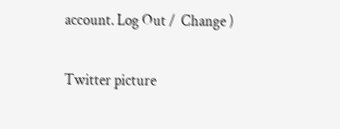account. Log Out /  Change )

Twitter picture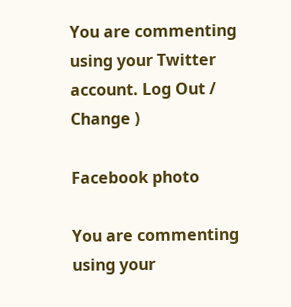You are commenting using your Twitter account. Log Out /  Change )

Facebook photo

You are commenting using your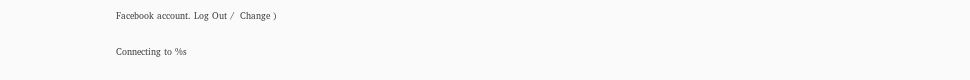Facebook account. Log Out /  Change )

Connecting to %s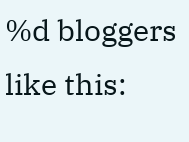%d bloggers like this: